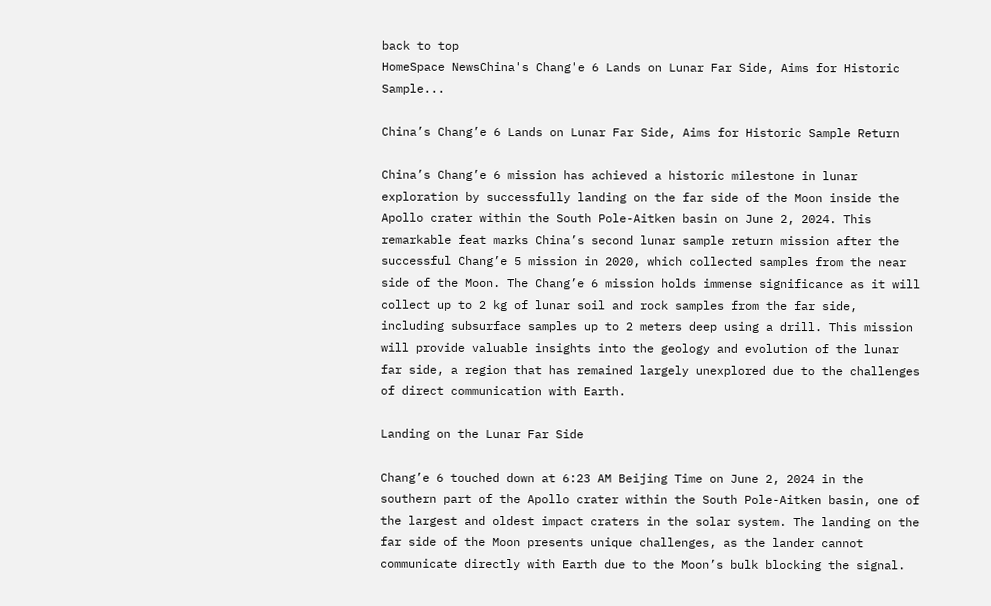back to top
HomeSpace NewsChina's Chang'e 6 Lands on Lunar Far Side, Aims for Historic Sample...

China’s Chang’e 6 Lands on Lunar Far Side, Aims for Historic Sample Return

China’s Chang’e 6 mission has achieved a historic milestone in lunar exploration by successfully landing on the far side of the Moon inside the Apollo crater within the South Pole-Aitken basin on June 2, 2024. This remarkable feat marks China’s second lunar sample return mission after the successful Chang’e 5 mission in 2020, which collected samples from the near side of the Moon. The Chang’e 6 mission holds immense significance as it will collect up to 2 kg of lunar soil and rock samples from the far side, including subsurface samples up to 2 meters deep using a drill. This mission will provide valuable insights into the geology and evolution of the lunar far side, a region that has remained largely unexplored due to the challenges of direct communication with Earth.

Landing on the Lunar Far Side

Chang’e 6 touched down at 6:23 AM Beijing Time on June 2, 2024 in the southern part of the Apollo crater within the South Pole-Aitken basin, one of the largest and oldest impact craters in the solar system. The landing on the far side of the Moon presents unique challenges, as the lander cannot communicate directly with Earth due to the Moon’s bulk blocking the signal.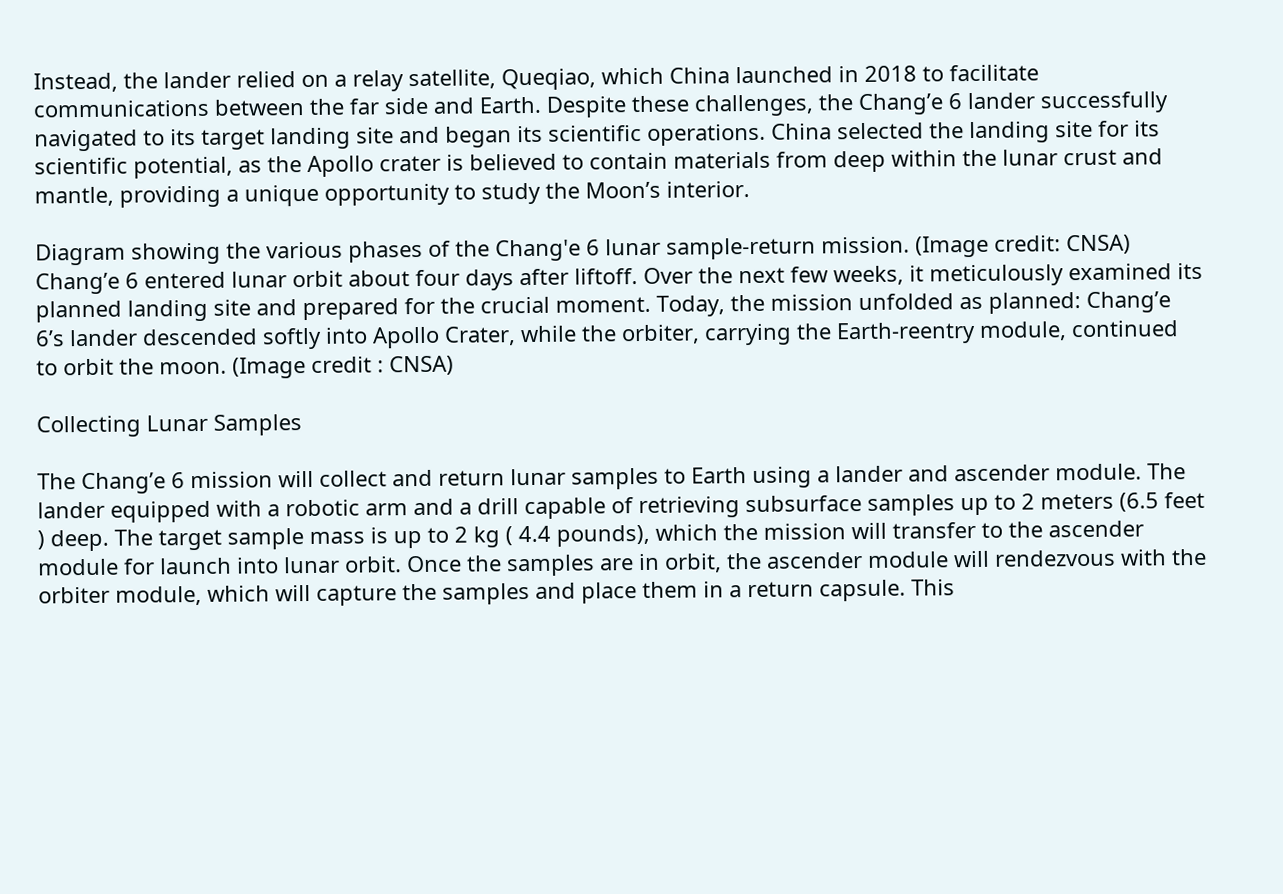Instead, the lander relied on a relay satellite, Queqiao, which China launched in 2018 to facilitate communications between the far side and Earth. Despite these challenges, the Chang’e 6 lander successfully navigated to its target landing site and began its scientific operations. China selected the landing site for its scientific potential, as the Apollo crater is believed to contain materials from deep within the lunar crust and mantle, providing a unique opportunity to study the Moon’s interior.

Diagram showing the various phases of the Chang'e 6 lunar sample-return mission. (Image credit: CNSA)
Chang’e 6 entered lunar orbit about four days after liftoff. Over the next few weeks, it meticulously examined its planned landing site and prepared for the crucial moment. Today, the mission unfolded as planned: Chang’e 6’s lander descended softly into Apollo Crater, while the orbiter, carrying the Earth-reentry module, continued to orbit the moon. (Image credit : CNSA)

Collecting Lunar Samples

The Chang’e 6 mission will collect and return lunar samples to Earth using a lander and ascender module. The lander equipped with a robotic arm and a drill capable of retrieving subsurface samples up to 2 meters (6.5 feet ) deep. The target sample mass is up to 2 kg ( 4.4 pounds), which the mission will transfer to the ascender module for launch into lunar orbit. Once the samples are in orbit, the ascender module will rendezvous with the orbiter module, which will capture the samples and place them in a return capsule. This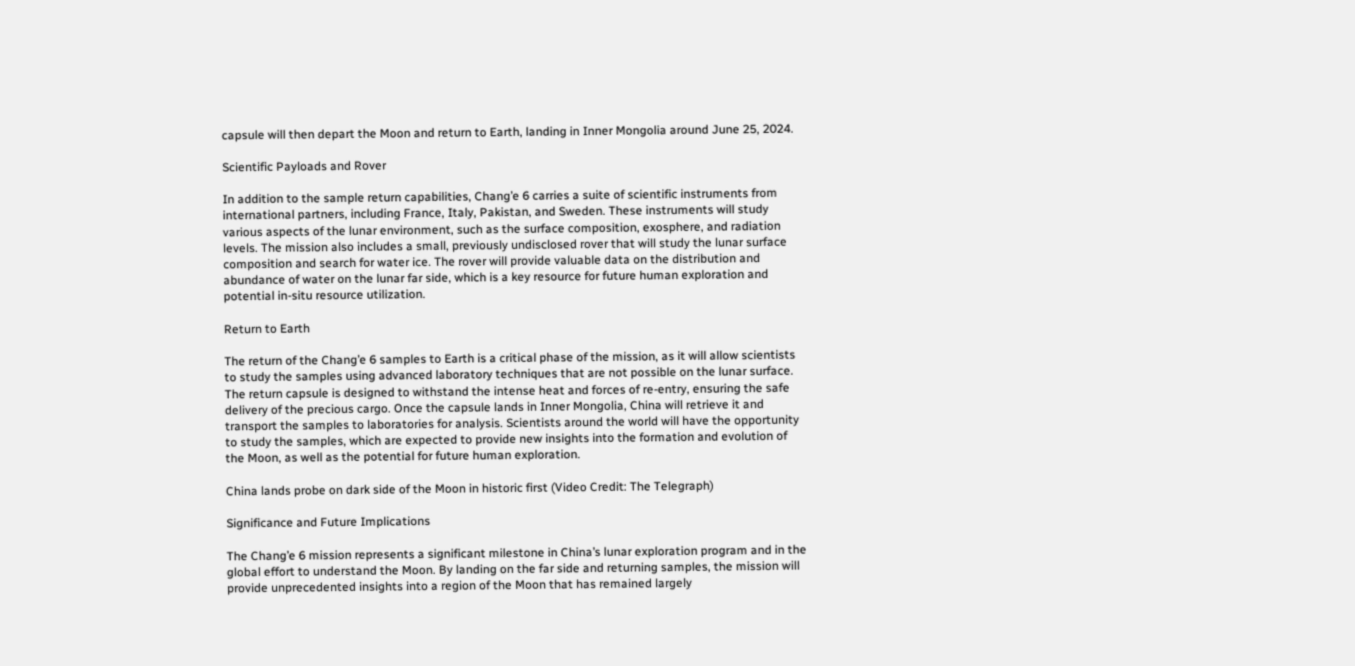capsule will then depart the Moon and return to Earth, landing in Inner Mongolia around June 25, 2024.

Scientific Payloads and Rover

In addition to the sample return capabilities, Chang’e 6 carries a suite of scientific instruments from international partners, including France, Italy, Pakistan, and Sweden. These instruments will study various aspects of the lunar environment, such as the surface composition, exosphere, and radiation levels. The mission also includes a small, previously undisclosed rover that will study the lunar surface composition and search for water ice. The rover will provide valuable data on the distribution and abundance of water on the lunar far side, which is a key resource for future human exploration and potential in-situ resource utilization.

Return to Earth

The return of the Chang’e 6 samples to Earth is a critical phase of the mission, as it will allow scientists to study the samples using advanced laboratory techniques that are not possible on the lunar surface. The return capsule is designed to withstand the intense heat and forces of re-entry, ensuring the safe delivery of the precious cargo. Once the capsule lands in Inner Mongolia, China will retrieve it and transport the samples to laboratories for analysis. Scientists around the world will have the opportunity to study the samples, which are expected to provide new insights into the formation and evolution of the Moon, as well as the potential for future human exploration.

China lands probe on dark side of the Moon in historic first (Video Credit: The Telegraph)

Significance and Future Implications

The Chang’e 6 mission represents a significant milestone in China’s lunar exploration program and in the global effort to understand the Moon. By landing on the far side and returning samples, the mission will provide unprecedented insights into a region of the Moon that has remained largely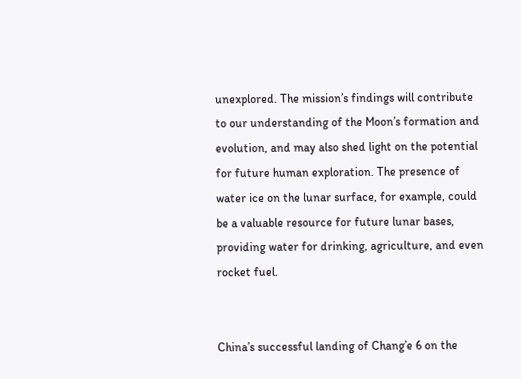unexplored. The mission’s findings will contribute to our understanding of the Moon’s formation and evolution, and may also shed light on the potential for future human exploration. The presence of water ice on the lunar surface, for example, could be a valuable resource for future lunar bases, providing water for drinking, agriculture, and even rocket fuel.


China’s successful landing of Chang’e 6 on the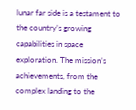lunar far side is a testament to the country’s growing capabilities in space exploration. The mission’s achievements, from the complex landing to the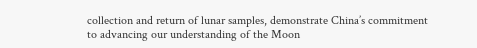collection and return of lunar samples, demonstrate China’s commitment to advancing our understanding of the Moon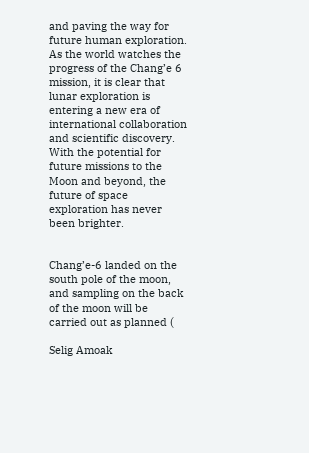and paving the way for future human exploration. As the world watches the progress of the Chang’e 6 mission, it is clear that lunar exploration is entering a new era of international collaboration and scientific discovery. With the potential for future missions to the Moon and beyond, the future of space exploration has never been brighter.


Chang’e-6 landed on the south pole of the moon, and sampling on the back of the moon will be carried out as planned (

Selig Amoak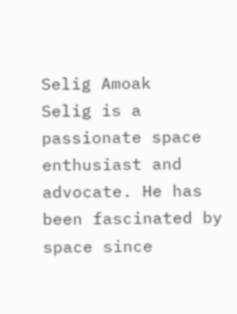Selig Amoak
Selig is a passionate space enthusiast and advocate. He has been fascinated by space since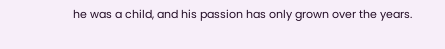he was a child, and his passion has only grown over the years.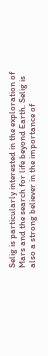Selig is particularly interested in the exploration of Mars and the search for life beyond Earth. Selig is also a strong believer in the importance of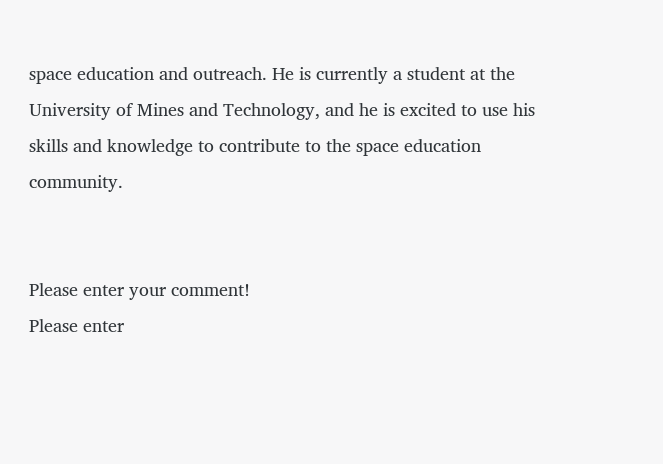space education and outreach. He is currently a student at the University of Mines and Technology, and he is excited to use his skills and knowledge to contribute to the space education community.


Please enter your comment!
Please enter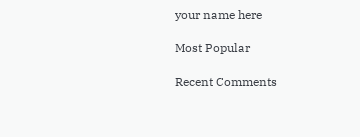your name here

Most Popular

Recent Comments